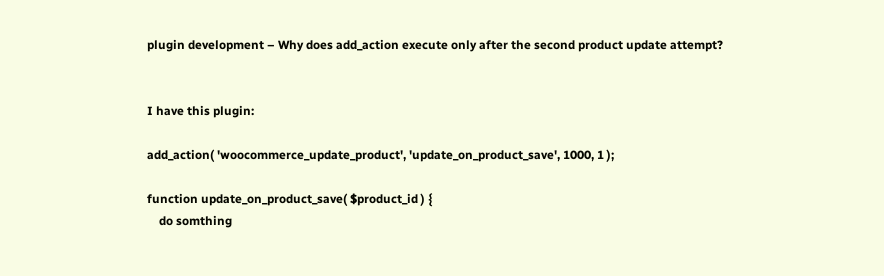plugin development – Why does add_action execute only after the second product update attempt?


I have this plugin:

add_action( 'woocommerce_update_product', 'update_on_product_save', 1000, 1 );

function update_on_product_save( $product_id ) {
    do somthing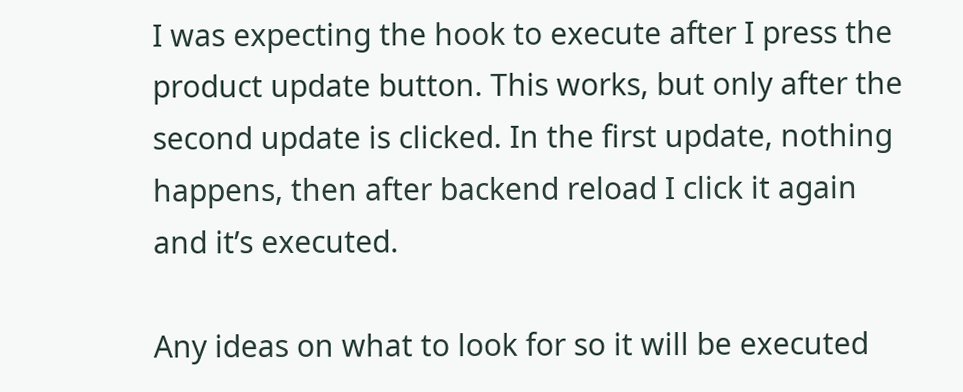I was expecting the hook to execute after I press the product update button. This works, but only after the second update is clicked. In the first update, nothing happens, then after backend reload I click it again and it’s executed.

Any ideas on what to look for so it will be executed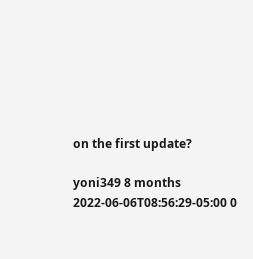on the first update?

yoni349 8 months 2022-06-06T08:56:29-05:00 0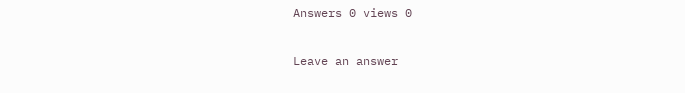Answers 0 views 0

Leave an answer